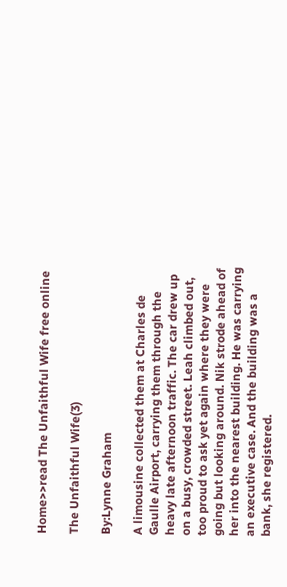Home>>read The Unfaithful Wife free online

The Unfaithful Wife(3)

By:Lynne Graham

A limousine collected them at Charles de Gaulle Airport, carrying them through the heavy late afternoon traffic. The car drew up on a busy, crowded street. Leah climbed out, too proud to ask yet again where they were going but looking around. Nik strode ahead of her into the nearest building. He was carrying an executive case. And the building was a bank, she registered.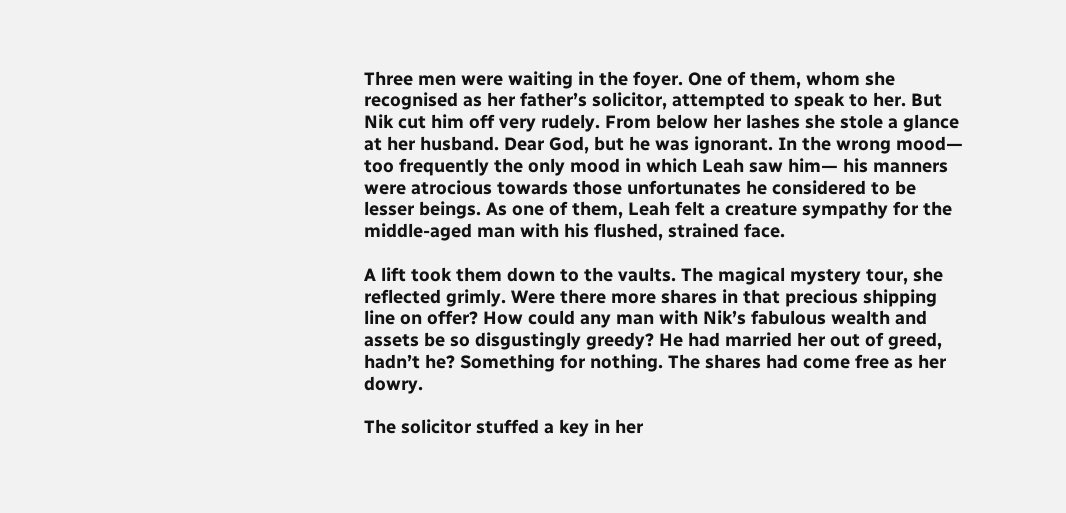Three men were waiting in the foyer. One of them, whom she recognised as her father’s solicitor, attempted to speak to her. But Nik cut him off very rudely. From below her lashes she stole a glance at her husband. Dear God, but he was ignorant. In the wrong mood— too frequently the only mood in which Leah saw him— his manners were atrocious towards those unfortunates he considered to be lesser beings. As one of them, Leah felt a creature sympathy for the middle-aged man with his flushed, strained face.

A lift took them down to the vaults. The magical mystery tour, she reflected grimly. Were there more shares in that precious shipping line on offer? How could any man with Nik’s fabulous wealth and assets be so disgustingly greedy? He had married her out of greed, hadn’t he? Something for nothing. The shares had come free as her dowry.

The solicitor stuffed a key in her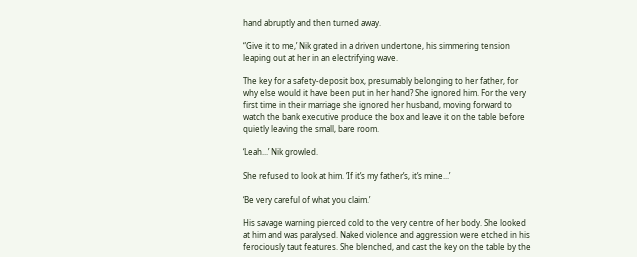hand abruptly and then turned away.

“Give it to me,’ Nik grated in a driven undertone, his simmering tension leaping out at her in an electrifying wave.

The key for a safety-deposit box, presumably belonging to her father, for why else would it have been put in her hand? She ignored him. For the very first time in their marriage she ignored her husband, moving forward to watch the bank executive produce the box and leave it on the table before quietly leaving the small, bare room.

‘Leah...’ Nik growled.

She refused to look at him. ‘If it’s my father’s, it’s mine...’

‘Be very careful of what you claim.’

His savage warning pierced cold to the very centre of her body. She looked at him and was paralysed. Naked violence and aggression were etched in his ferociously taut features. She blenched, and cast the key on the table by the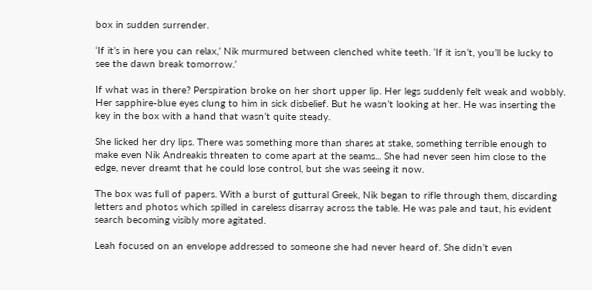box in sudden surrender.

‘If it’s in here you can relax,’ Nik murmured between clenched white teeth. ‘If it isn’t, you’ll be lucky to see the dawn break tomorrow.’

If what was in there? Perspiration broke on her short upper lip. Her legs suddenly felt weak and wobbly. Her sapphire-blue eyes clung to him in sick disbelief. But he wasn’t looking at her. He was inserting the key in the box with a hand that wasn’t quite steady.

She licked her dry lips. There was something more than shares at stake, something terrible enough to make even Nik Andreakis threaten to come apart at the seams... She had never seen him close to the edge, never dreamt that he could lose control, but she was seeing it now.

The box was full of papers. With a burst of guttural Greek, Nik began to rifle through them, discarding letters and photos which spilled in careless disarray across the table. He was pale and taut, his evident search becoming visibly more agitated.

Leah focused on an envelope addressed to someone she had never heard of. She didn’t even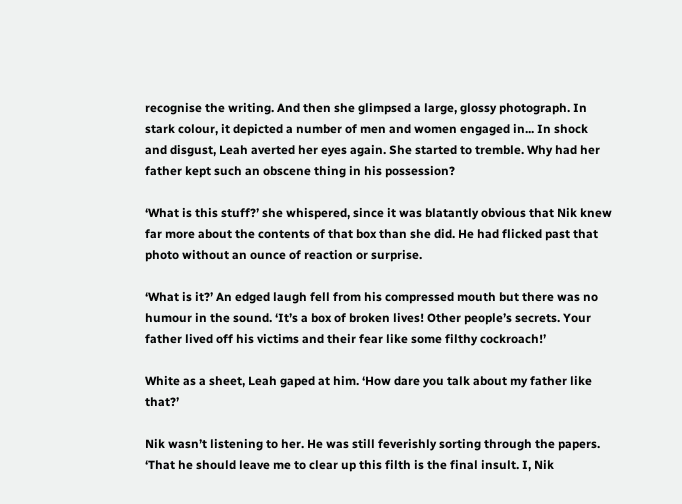recognise the writing. And then she glimpsed a large, glossy photograph. In stark colour, it depicted a number of men and women engaged in... In shock and disgust, Leah averted her eyes again. She started to tremble. Why had her father kept such an obscene thing in his possession?

‘What is this stuff?’ she whispered, since it was blatantly obvious that Nik knew far more about the contents of that box than she did. He had flicked past that photo without an ounce of reaction or surprise.

‘What is it?’ An edged laugh fell from his compressed mouth but there was no humour in the sound. ‘It’s a box of broken lives! Other people’s secrets. Your father lived off his victims and their fear like some filthy cockroach!’

White as a sheet, Leah gaped at him. ‘How dare you talk about my father like that?’

Nik wasn’t listening to her. He was still feverishly sorting through the papers. ‘That he should leave me to clear up this filth is the final insult. I, Nik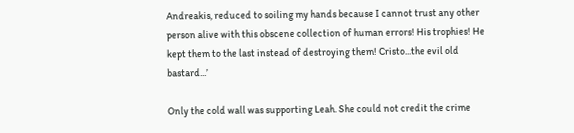Andreakis, reduced to soiling my hands because I cannot trust any other person alive with this obscene collection of human errors! His trophies! He kept them to the last instead of destroying them! Cristo...the evil old bastard...’

Only the cold wall was supporting Leah. She could not credit the crime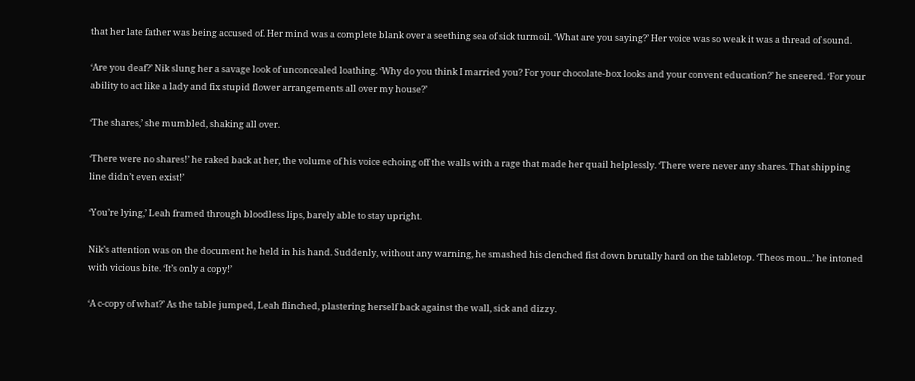that her late father was being accused of. Her mind was a complete blank over a seething sea of sick turmoil. ‘What are you saying?’ Her voice was so weak it was a thread of sound.

‘Are you deaf?’ Nik slung her a savage look of unconcealed loathing. ‘Why do you think I married you? For your chocolate-box looks and your convent education?’ he sneered. ‘For your ability to act like a lady and fix stupid flower arrangements all over my house?’

‘The shares,’ she mumbled, shaking all over.

‘There were no shares!’ he raked back at her, the volume of his voice echoing off the walls with a rage that made her quail helplessly. ‘There were never any shares. That shipping line didn’t even exist!’

‘You’re lying,’ Leah framed through bloodless lips, barely able to stay upright.

Nik’s attention was on the document he held in his hand. Suddenly, without any warning, he smashed his clenched fist down brutally hard on the tabletop. ‘Theos mou...’ he intoned with vicious bite. ‘It’s only a copy!’

‘A c-copy of what?’ As the table jumped, Leah flinched, plastering herself back against the wall, sick and dizzy.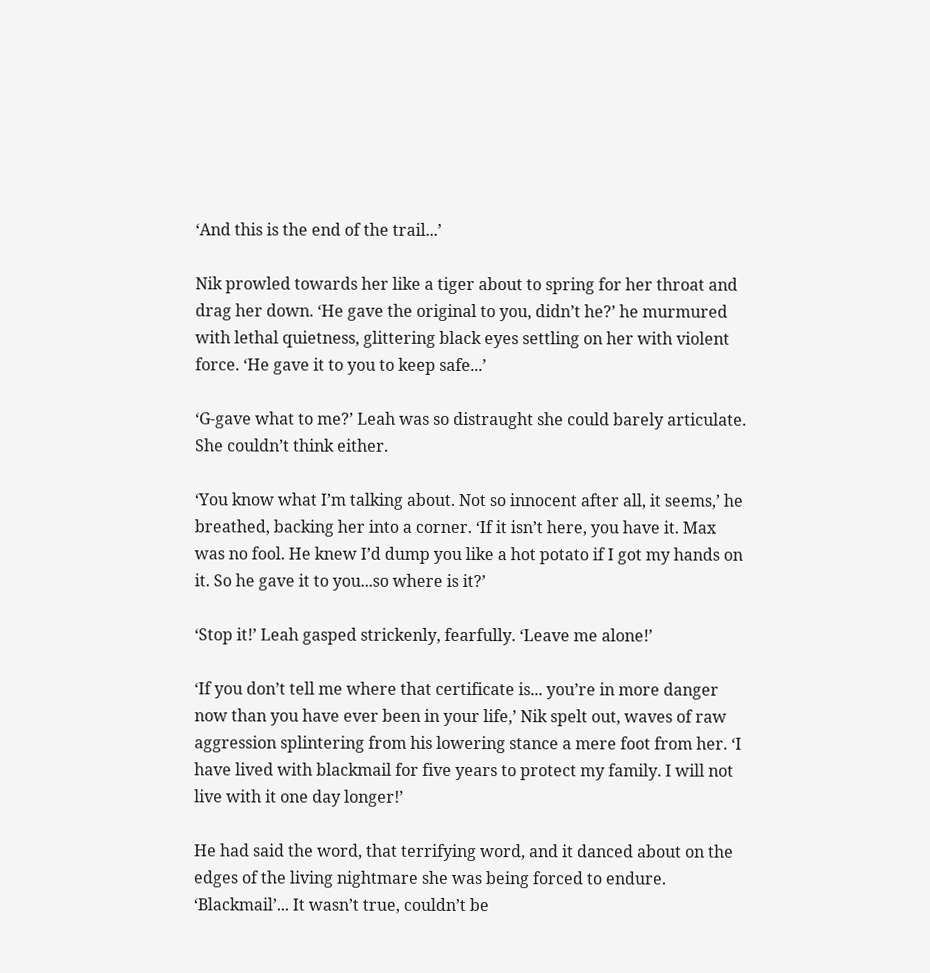‘And this is the end of the trail...’

Nik prowled towards her like a tiger about to spring for her throat and drag her down. ‘He gave the original to you, didn’t he?’ he murmured with lethal quietness, glittering black eyes settling on her with violent force. ‘He gave it to you to keep safe...’

‘G-gave what to me?’ Leah was so distraught she could barely articulate. She couldn’t think either.

‘You know what I’m talking about. Not so innocent after all, it seems,’ he breathed, backing her into a corner. ‘If it isn’t here, you have it. Max was no fool. He knew I’d dump you like a hot potato if I got my hands on it. So he gave it to you...so where is it?’

‘Stop it!’ Leah gasped strickenly, fearfully. ‘Leave me alone!’

‘If you don’t tell me where that certificate is... you’re in more danger now than you have ever been in your life,’ Nik spelt out, waves of raw aggression splintering from his lowering stance a mere foot from her. ‘I have lived with blackmail for five years to protect my family. I will not live with it one day longer!’

He had said the word, that terrifying word, and it danced about on the edges of the living nightmare she was being forced to endure. ‘Blackmail’... It wasn’t true, couldn’t be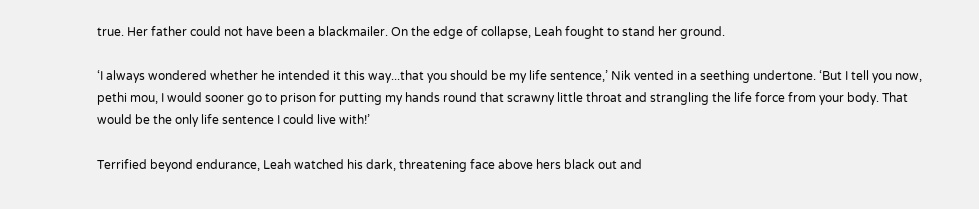true. Her father could not have been a blackmailer. On the edge of collapse, Leah fought to stand her ground.

‘I always wondered whether he intended it this way...that you should be my life sentence,’ Nik vented in a seething undertone. ‘But I tell you now, pethi mou, I would sooner go to prison for putting my hands round that scrawny little throat and strangling the life force from your body. That would be the only life sentence I could live with!’

Terrified beyond endurance, Leah watched his dark, threatening face above hers black out and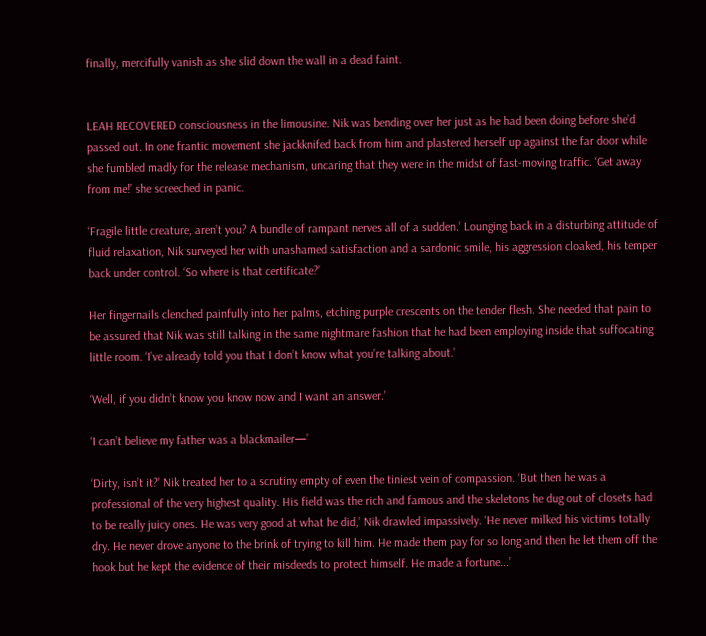finally, mercifully vanish as she slid down the wall in a dead faint.


LEAH RECOVERED consciousness in the limousine. Nik was bending over her just as he had been doing before she’d passed out. In one frantic movement she jackknifed back from him and plastered herself up against the far door while she fumbled madly for the release mechanism, uncaring that they were in the midst of fast-moving traffic. ‘Get away from me!’ she screeched in panic.

‘Fragile little creature, aren’t you? A bundle of rampant nerves all of a sudden.’ Lounging back in a disturbing attitude of fluid relaxation, Nik surveyed her with unashamed satisfaction and a sardonic smile, his aggression cloaked, his temper back under control. ‘So where is that certificate?’

Her fingernails clenched painfully into her palms, etching purple crescents on the tender flesh. She needed that pain to be assured that Nik was still talking in the same nightmare fashion that he had been employing inside that suffocating little room. ‘I’ve already told you that I don’t know what you’re talking about.’

‘Well, if you didn’t know you know now and I want an answer.’

‘I can’t believe my father was a blackmailer—’

‘Dirty, isn’t it?’ Nik treated her to a scrutiny empty of even the tiniest vein of compassion. ‘But then he was a professional of the very highest quality. His field was the rich and famous and the skeletons he dug out of closets had to be really juicy ones. He was very good at what he did,’ Nik drawled impassively. ‘He never milked his victims totally dry. He never drove anyone to the brink of trying to kill him. He made them pay for so long and then he let them off the hook but he kept the evidence of their misdeeds to protect himself. He made a fortune...’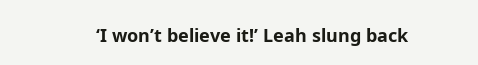‘I won’t believe it!’ Leah slung back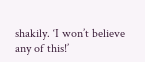shakily. ‘I won’t believe any of this!’